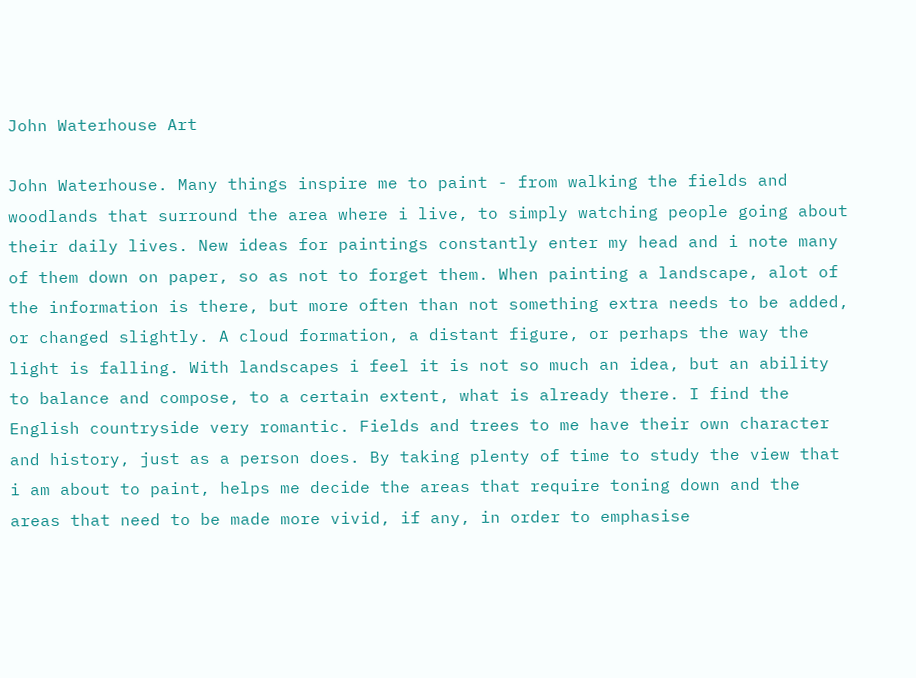John Waterhouse Art

John Waterhouse. Many things inspire me to paint - from walking the fields and woodlands that surround the area where i live, to simply watching people going about their daily lives. New ideas for paintings constantly enter my head and i note many of them down on paper, so as not to forget them. When painting a landscape, alot of the information is there, but more often than not something extra needs to be added, or changed slightly. A cloud formation, a distant figure, or perhaps the way the light is falling. With landscapes i feel it is not so much an idea, but an ability to balance and compose, to a certain extent, what is already there. I find the English countryside very romantic. Fields and trees to me have their own character and history, just as a person does. By taking plenty of time to study the view that i am about to paint, helps me decide the areas that require toning down and the areas that need to be made more vivid, if any, in order to emphasise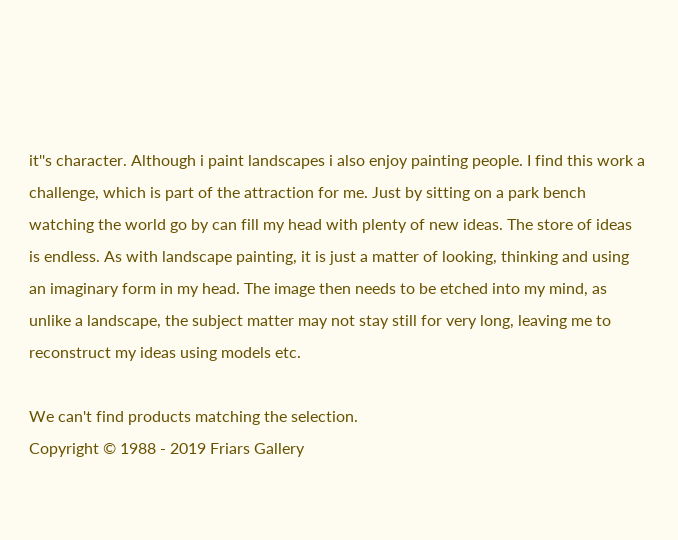it''s character. Although i paint landscapes i also enjoy painting people. I find this work a challenge, which is part of the attraction for me. Just by sitting on a park bench watching the world go by can fill my head with plenty of new ideas. The store of ideas is endless. As with landscape painting, it is just a matter of looking, thinking and using an imaginary form in my head. The image then needs to be etched into my mind, as unlike a landscape, the subject matter may not stay still for very long, leaving me to reconstruct my ideas using models etc.

We can't find products matching the selection.
Copyright © 1988 - 2019 Friars Gallery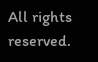All rights reserved.